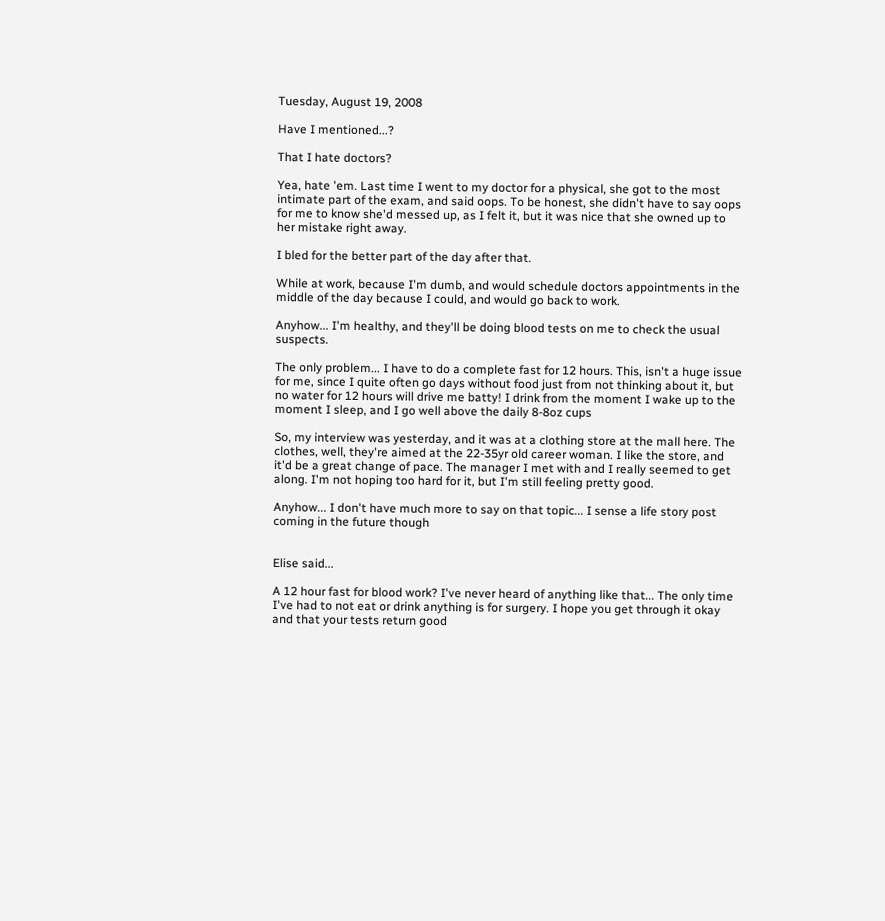Tuesday, August 19, 2008

Have I mentioned...?

That I hate doctors?

Yea, hate 'em. Last time I went to my doctor for a physical, she got to the most intimate part of the exam, and said oops. To be honest, she didn't have to say oops for me to know she'd messed up, as I felt it, but it was nice that she owned up to her mistake right away.

I bled for the better part of the day after that.

While at work, because I'm dumb, and would schedule doctors appointments in the middle of the day because I could, and would go back to work.

Anyhow... I'm healthy, and they'll be doing blood tests on me to check the usual suspects.

The only problem... I have to do a complete fast for 12 hours. This, isn't a huge issue for me, since I quite often go days without food just from not thinking about it, but no water for 12 hours will drive me batty! I drink from the moment I wake up to the moment I sleep, and I go well above the daily 8-8oz cups

So, my interview was yesterday, and it was at a clothing store at the mall here. The clothes, well, they're aimed at the 22-35yr old career woman. I like the store, and it'd be a great change of pace. The manager I met with and I really seemed to get along. I'm not hoping too hard for it, but I'm still feeling pretty good.

Anyhow... I don't have much more to say on that topic... I sense a life story post coming in the future though


Elise said...

A 12 hour fast for blood work? I've never heard of anything like that... The only time I've had to not eat or drink anything is for surgery. I hope you get through it okay and that your tests return good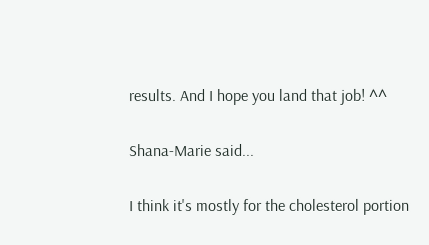results. And I hope you land that job! ^^

Shana-Marie said...

I think it's mostly for the cholesterol portion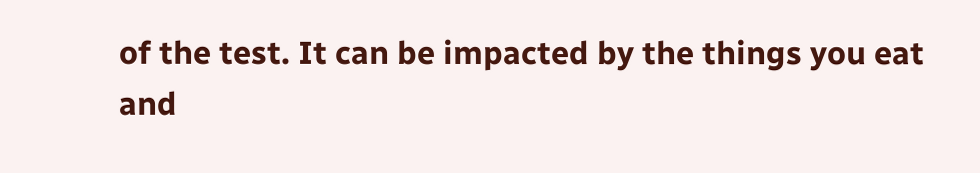of the test. It can be impacted by the things you eat and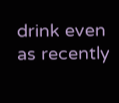drink even as recently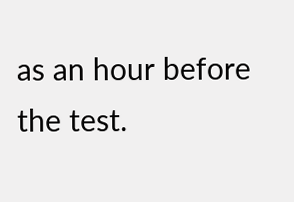as an hour before the test.